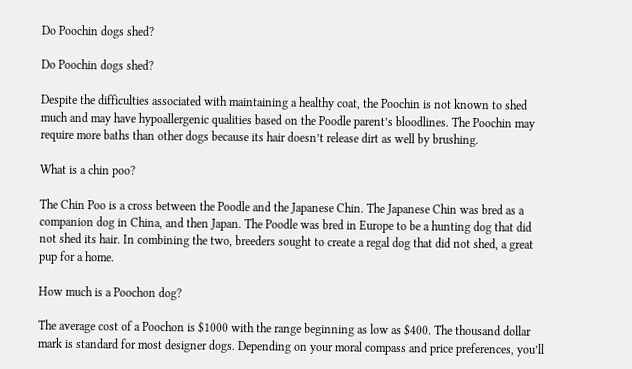Do Poochin dogs shed?

Do Poochin dogs shed?

Despite the difficulties associated with maintaining a healthy coat, the Poochin is not known to shed much and may have hypoallergenic qualities based on the Poodle parent’s bloodlines. The Poochin may require more baths than other dogs because its hair doesn’t release dirt as well by brushing.

What is a chin poo?

The Chin Poo is a cross between the Poodle and the Japanese Chin. The Japanese Chin was bred as a companion dog in China, and then Japan. The Poodle was bred in Europe to be a hunting dog that did not shed its hair. In combining the two, breeders sought to create a regal dog that did not shed, a great pup for a home.

How much is a Poochon dog?

The average cost of a Poochon is $1000 with the range beginning as low as $400. The thousand dollar mark is standard for most designer dogs. Depending on your moral compass and price preferences, you’ll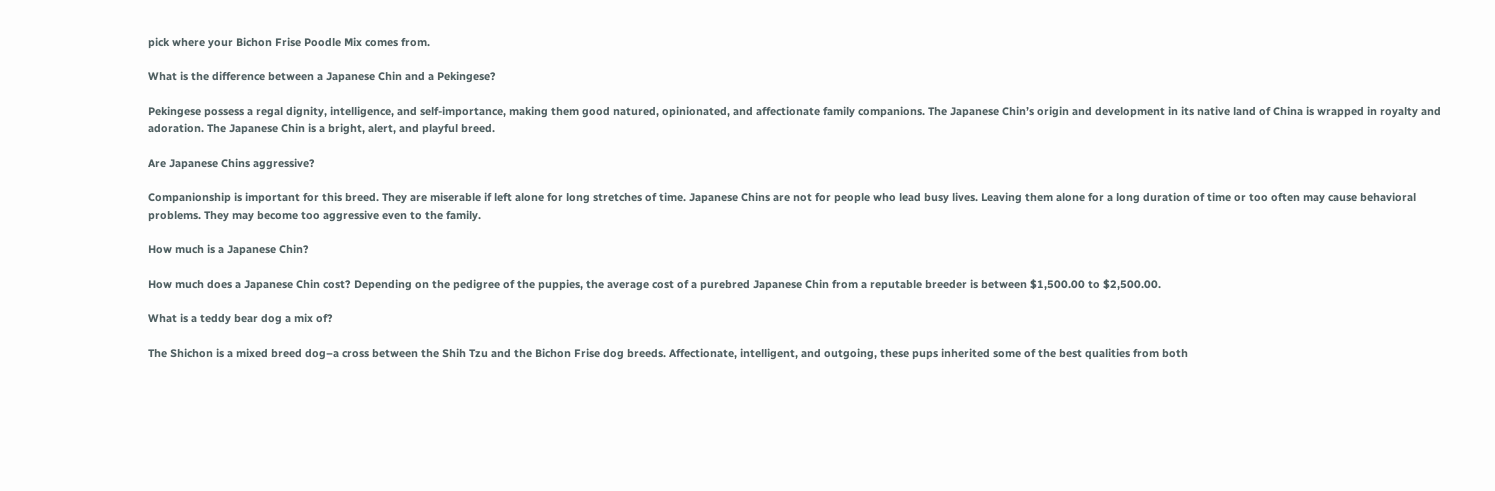pick where your Bichon Frise Poodle Mix comes from.

What is the difference between a Japanese Chin and a Pekingese?

Pekingese possess a regal dignity, intelligence, and self-importance, making them good natured, opinionated, and affectionate family companions. The Japanese Chin’s origin and development in its native land of China is wrapped in royalty and adoration. The Japanese Chin is a bright, alert, and playful breed.

Are Japanese Chins aggressive?

Companionship is important for this breed. They are miserable if left alone for long stretches of time. Japanese Chins are not for people who lead busy lives. Leaving them alone for a long duration of time or too often may cause behavioral problems. They may become too aggressive even to the family.

How much is a Japanese Chin?

How much does a Japanese Chin cost? Depending on the pedigree of the puppies, the average cost of a purebred Japanese Chin from a reputable breeder is between $1,500.00 to $2,500.00.

What is a teddy bear dog a mix of?

The Shichon is a mixed breed dog–a cross between the Shih Tzu and the Bichon Frise dog breeds. Affectionate, intelligent, and outgoing, these pups inherited some of the best qualities from both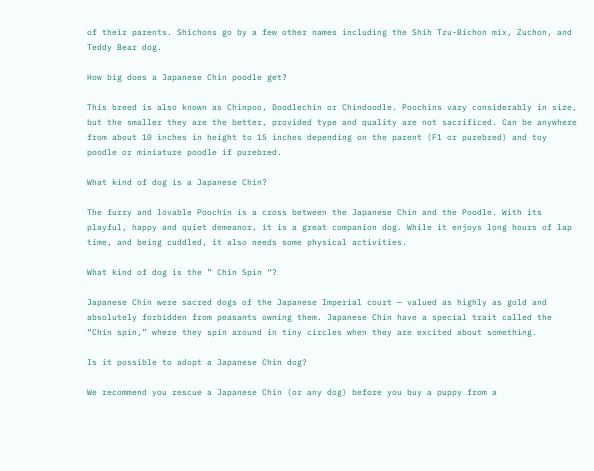of their parents. Shichons go by a few other names including the Shih Tzu-Bichon mix, Zuchon, and Teddy Bear dog.

How big does a Japanese Chin poodle get?

This breed is also known as Chinpoo, Doodlechin or Chindoodle. Poochins vary considerably in size, but the smaller they are the better, provided type and quality are not sacrificed. Can be anywhere from about 10 inches in height to 15 inches depending on the parent (F1 or purebred) and toy poodle or miniature poodle if purebred.

What kind of dog is a Japanese Chin?

The furry and lovable Poochin is a cross between the Japanese Chin and the Poodle. With its playful, happy and quiet demeanor, it is a great companion dog. While it enjoys long hours of lap time, and being cuddled, it also needs some physical activities.

What kind of dog is the ” Chin Spin “?

Japanese Chin were sacred dogs of the Japanese Imperial court — valued as highly as gold and absolutely forbidden from peasants owning them. Japanese Chin have a special trait called the “Chin spin,” where they spin around in tiny circles when they are excited about something.

Is it possible to adopt a Japanese Chin dog?

We recommend you rescue a Japanese Chin (or any dog) before you buy a puppy from a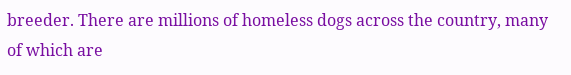breeder. There are millions of homeless dogs across the country, many of which are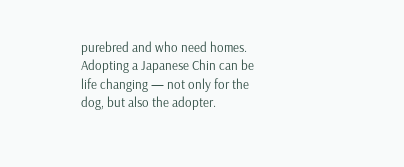purebred and who need homes. Adopting a Japanese Chin can be life changing — not only for the dog, but also the adopter.